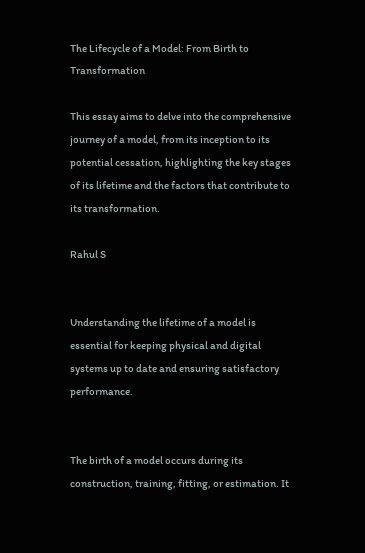The Lifecycle of a Model: From Birth to Transformation

This essay aims to delve into the comprehensive journey of a model, from its inception to its potential cessation, highlighting the key stages of its lifetime and the factors that contribute to its transformation.

Rahul S


Understanding the lifetime of a model is essential for keeping physical and digital systems up to date and ensuring satisfactory performance.


The birth of a model occurs during its construction, training, fitting, or estimation. It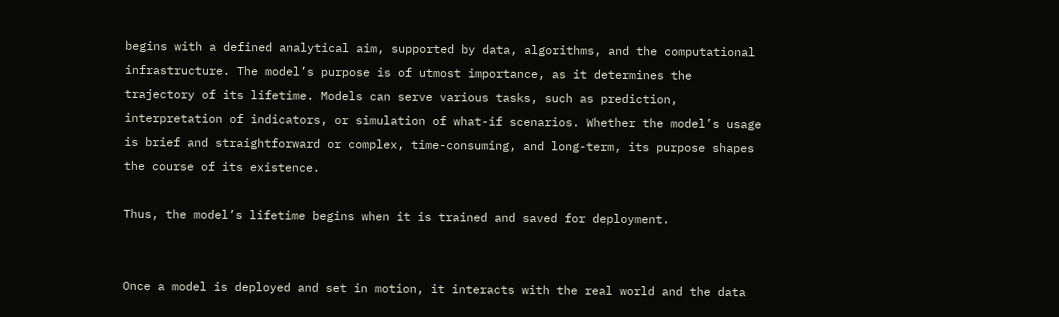begins with a defined analytical aim, supported by data, algorithms, and the computational infrastructure. The model’s purpose is of utmost importance, as it determines the trajectory of its lifetime. Models can serve various tasks, such as prediction, interpretation of indicators, or simulation of what-if scenarios. Whether the model’s usage is brief and straightforward or complex, time-consuming, and long-term, its purpose shapes the course of its existence.

Thus, the model’s lifetime begins when it is trained and saved for deployment.


Once a model is deployed and set in motion, it interacts with the real world and the data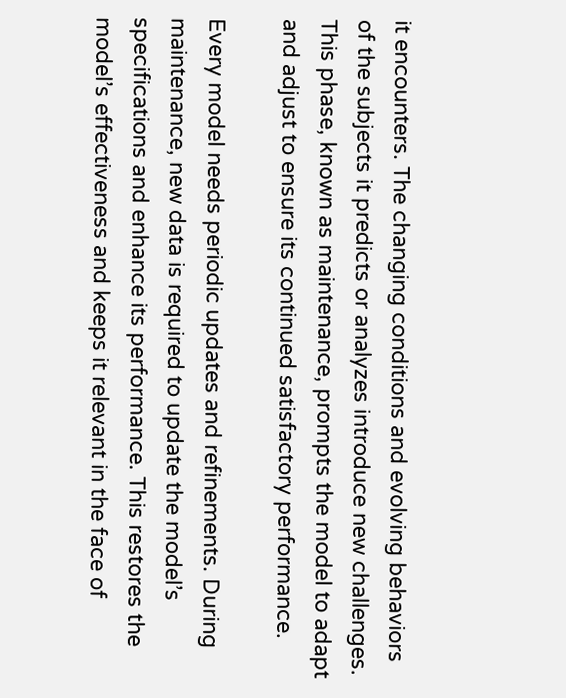it encounters. The changing conditions and evolving behaviors of the subjects it predicts or analyzes introduce new challenges. This phase, known as maintenance, prompts the model to adapt and adjust to ensure its continued satisfactory performance.

Every model needs periodic updates and refinements. During maintenance, new data is required to update the model’s specifications and enhance its performance. This restores the model’s effectiveness and keeps it relevant in the face of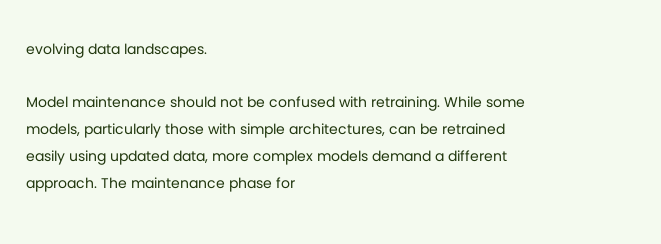evolving data landscapes.

Model maintenance should not be confused with retraining. While some models, particularly those with simple architectures, can be retrained easily using updated data, more complex models demand a different approach. The maintenance phase for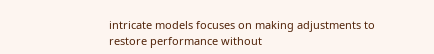intricate models focuses on making adjustments to restore performance without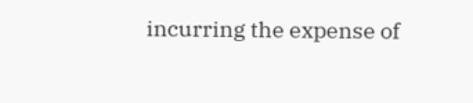incurring the expense of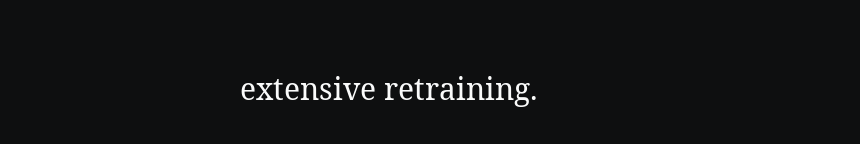extensive retraining.